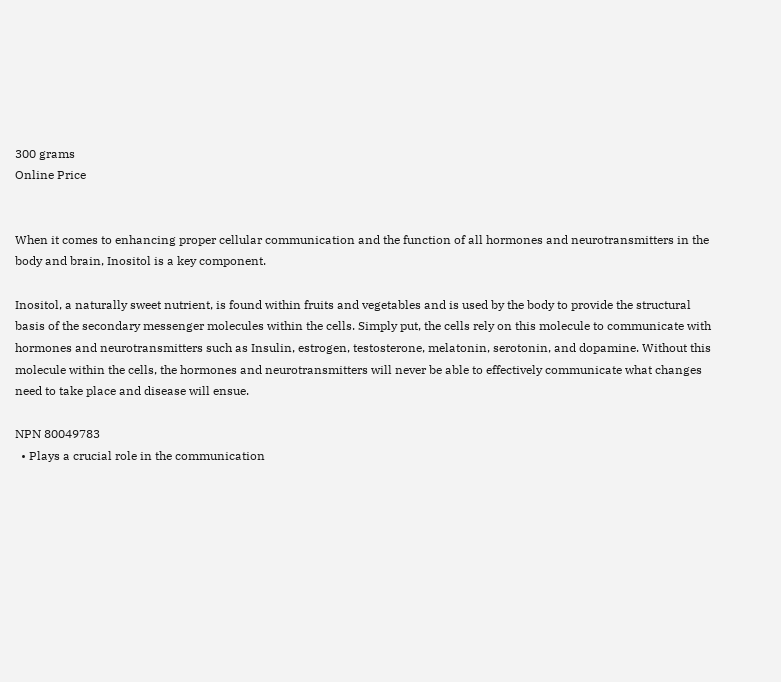300 grams
Online Price


When it comes to enhancing proper cellular communication and the function of all hormones and neurotransmitters in the body and brain, Inositol is a key component.

Inositol, a naturally sweet nutrient, is found within fruits and vegetables and is used by the body to provide the structural basis of the secondary messenger molecules within the cells. Simply put, the cells rely on this molecule to communicate with hormones and neurotransmitters such as Insulin, estrogen, testosterone, melatonin, serotonin, and dopamine. Without this molecule within the cells, the hormones and neurotransmitters will never be able to effectively communicate what changes need to take place and disease will ensue.

NPN 80049783
  • Plays a crucial role in the communication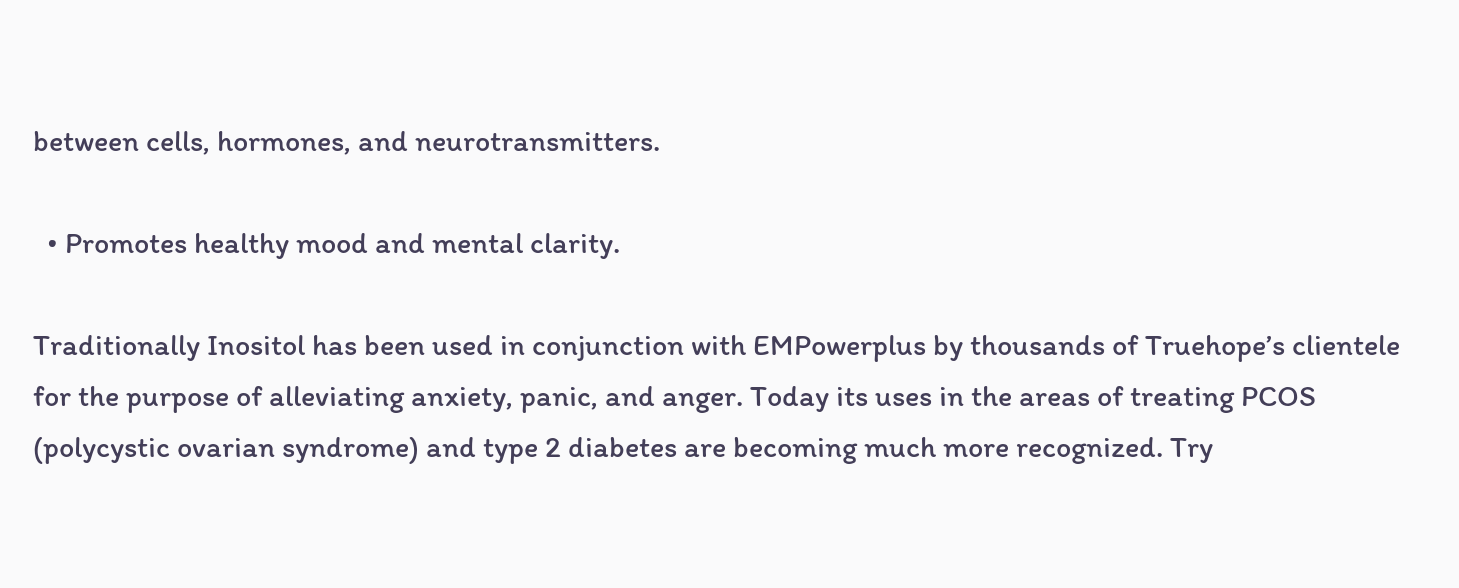between cells, hormones, and neurotransmitters.

  • Promotes healthy mood and mental clarity.

Traditionally Inositol has been used in conjunction with EMPowerplus by thousands of Truehope’s clientele for the purpose of alleviating anxiety, panic, and anger. Today its uses in the areas of treating PCOS (polycystic ovarian syndrome) and type 2 diabetes are becoming much more recognized. Try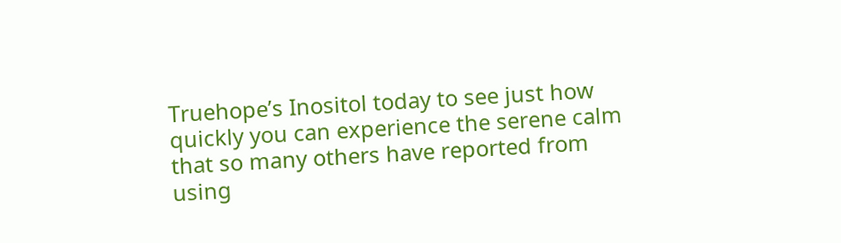Truehope’s Inositol today to see just how quickly you can experience the serene calm that so many others have reported from using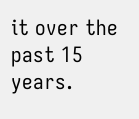it over the past 15 years.